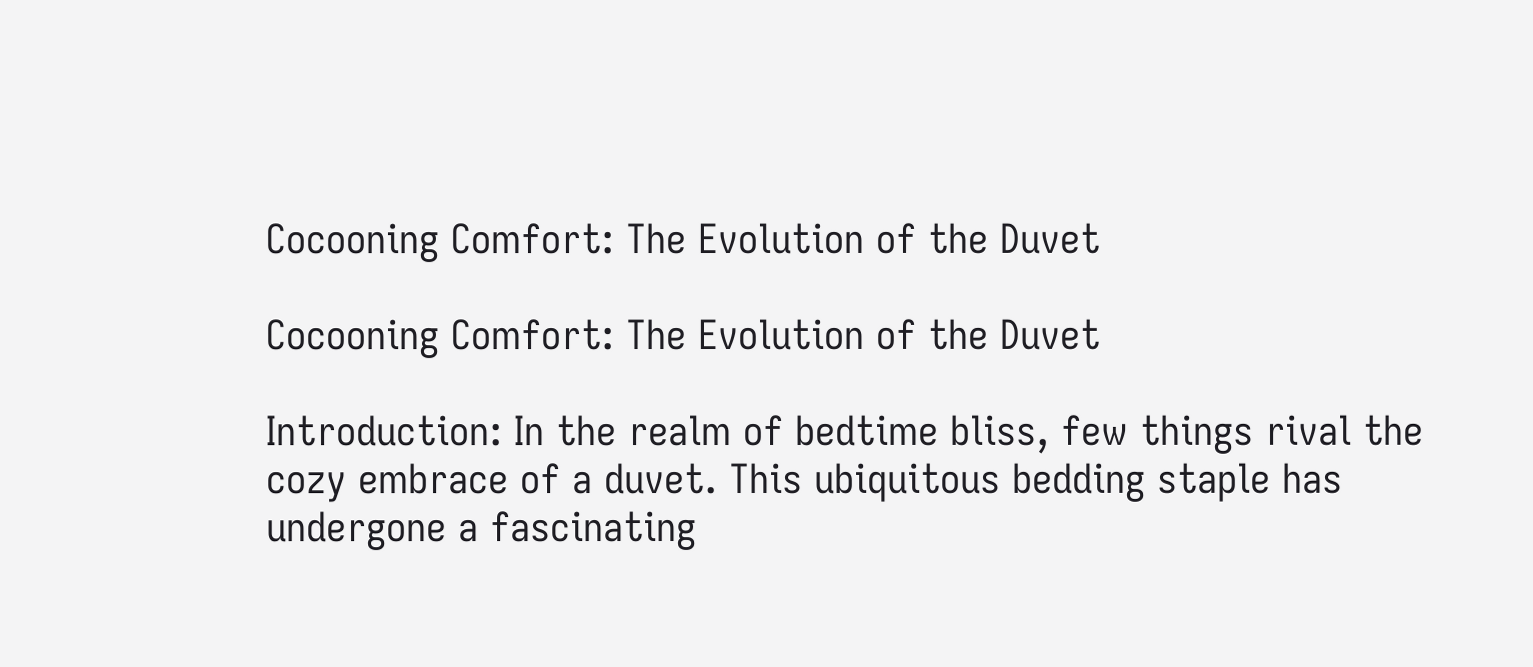Cocooning Comfort: The Evolution of the Duvet

Cocooning Comfort: The Evolution of the Duvet

Introduction: In the realm of bedtime bliss, few things rival the cozy embrace of a duvet. This ubiquitous bedding staple has undergone a fascinating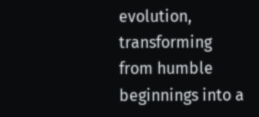evolution, transforming from humble beginnings into a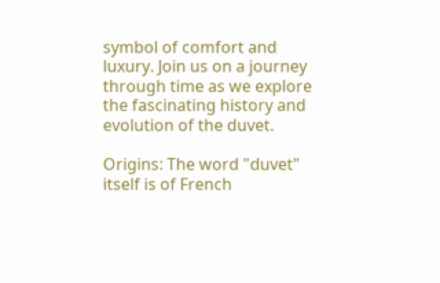symbol of comfort and luxury. Join us on a journey through time as we explore the fascinating history and evolution of the duvet.

Origins: The word "duvet" itself is of French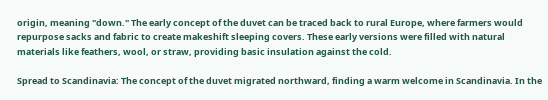origin, meaning "down." The early concept of the duvet can be traced back to rural Europe, where farmers would repurpose sacks and fabric to create makeshift sleeping covers. These early versions were filled with natural materials like feathers, wool, or straw, providing basic insulation against the cold.

Spread to Scandinavia: The concept of the duvet migrated northward, finding a warm welcome in Scandinavia. In the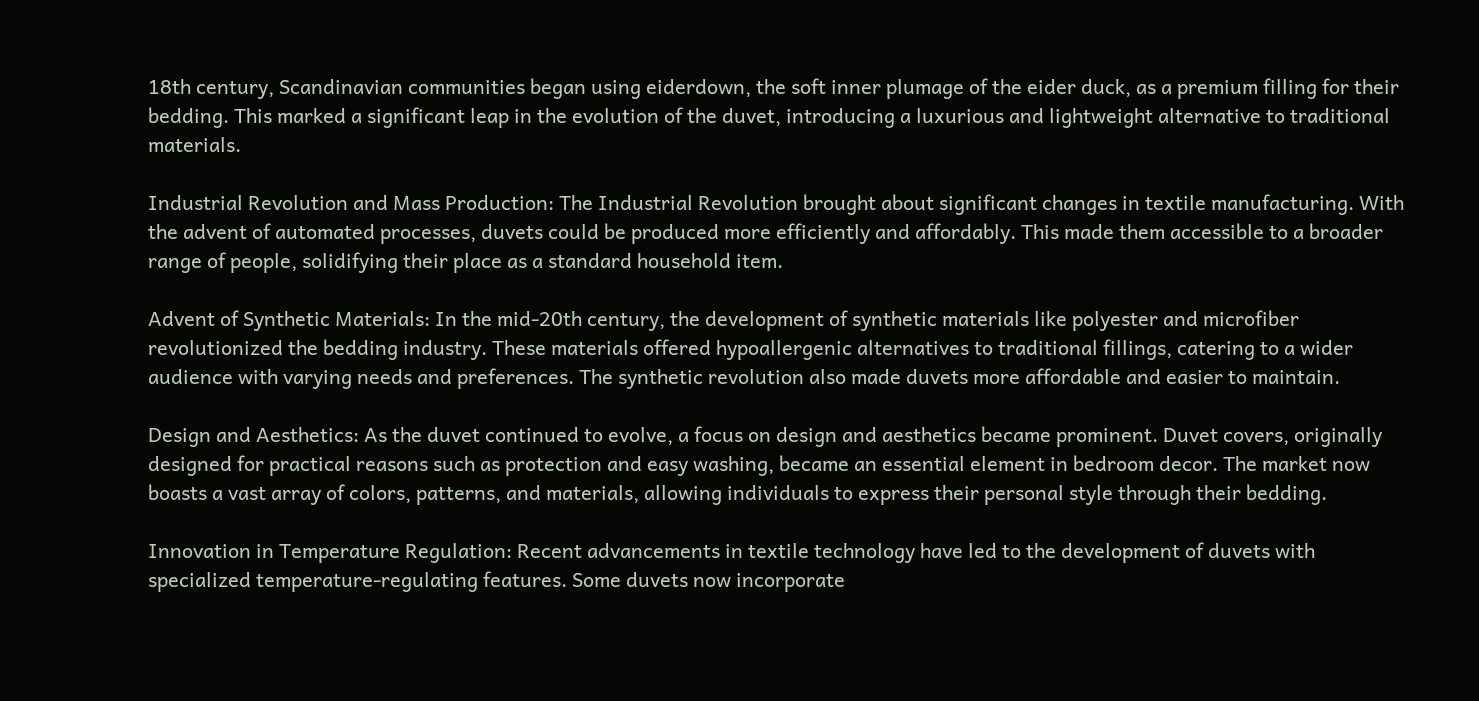18th century, Scandinavian communities began using eiderdown, the soft inner plumage of the eider duck, as a premium filling for their bedding. This marked a significant leap in the evolution of the duvet, introducing a luxurious and lightweight alternative to traditional materials.

Industrial Revolution and Mass Production: The Industrial Revolution brought about significant changes in textile manufacturing. With the advent of automated processes, duvets could be produced more efficiently and affordably. This made them accessible to a broader range of people, solidifying their place as a standard household item.

Advent of Synthetic Materials: In the mid-20th century, the development of synthetic materials like polyester and microfiber revolutionized the bedding industry. These materials offered hypoallergenic alternatives to traditional fillings, catering to a wider audience with varying needs and preferences. The synthetic revolution also made duvets more affordable and easier to maintain.

Design and Aesthetics: As the duvet continued to evolve, a focus on design and aesthetics became prominent. Duvet covers, originally designed for practical reasons such as protection and easy washing, became an essential element in bedroom decor. The market now boasts a vast array of colors, patterns, and materials, allowing individuals to express their personal style through their bedding.

Innovation in Temperature Regulation: Recent advancements in textile technology have led to the development of duvets with specialized temperature-regulating features. Some duvets now incorporate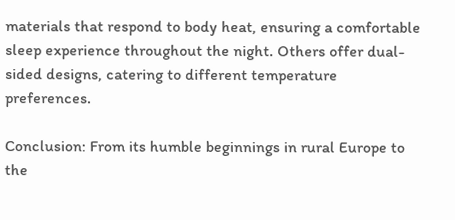materials that respond to body heat, ensuring a comfortable sleep experience throughout the night. Others offer dual-sided designs, catering to different temperature preferences.

Conclusion: From its humble beginnings in rural Europe to the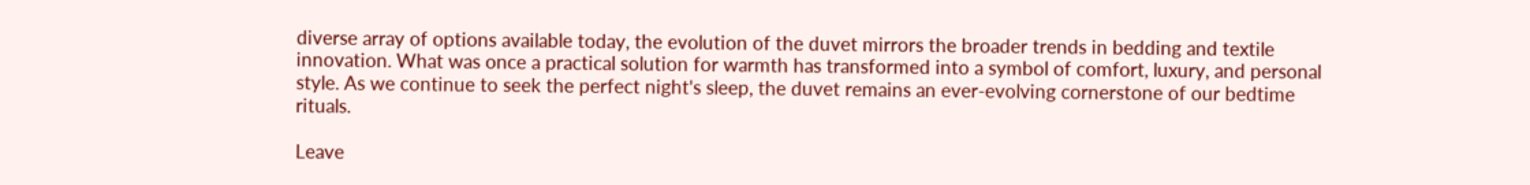diverse array of options available today, the evolution of the duvet mirrors the broader trends in bedding and textile innovation. What was once a practical solution for warmth has transformed into a symbol of comfort, luxury, and personal style. As we continue to seek the perfect night's sleep, the duvet remains an ever-evolving cornerstone of our bedtime rituals.

Leave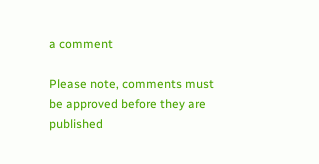a comment

Please note, comments must be approved before they are published